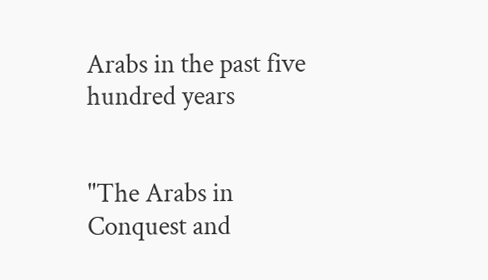Arabs in the past five hundred years


"The Arabs in Conquest and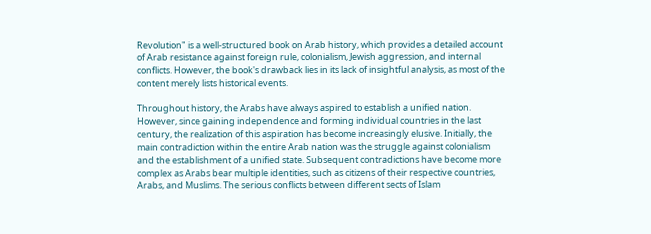Revolution" is a well-structured book on Arab history, which provides a detailed account of Arab resistance against foreign rule, colonialism, Jewish aggression, and internal conflicts. However, the book's drawback lies in its lack of insightful analysis, as most of the content merely lists historical events.

Throughout history, the Arabs have always aspired to establish a unified nation. However, since gaining independence and forming individual countries in the last century, the realization of this aspiration has become increasingly elusive. Initially, the main contradiction within the entire Arab nation was the struggle against colonialism and the establishment of a unified state. Subsequent contradictions have become more complex as Arabs bear multiple identities, such as citizens of their respective countries, Arabs, and Muslims. The serious conflicts between different sects of Islam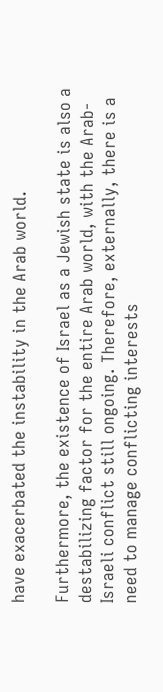have exacerbated the instability in the Arab world.

Furthermore, the existence of Israel as a Jewish state is also a destabilizing factor for the entire Arab world, with the Arab-Israeli conflict still ongoing. Therefore, externally, there is a need to manage conflicting interests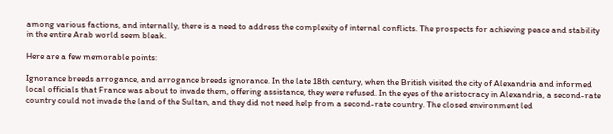among various factions, and internally, there is a need to address the complexity of internal conflicts. The prospects for achieving peace and stability in the entire Arab world seem bleak.

Here are a few memorable points:

Ignorance breeds arrogance, and arrogance breeds ignorance. In the late 18th century, when the British visited the city of Alexandria and informed local officials that France was about to invade them, offering assistance, they were refused. In the eyes of the aristocracy in Alexandria, a second-rate country could not invade the land of the Sultan, and they did not need help from a second-rate country. The closed environment led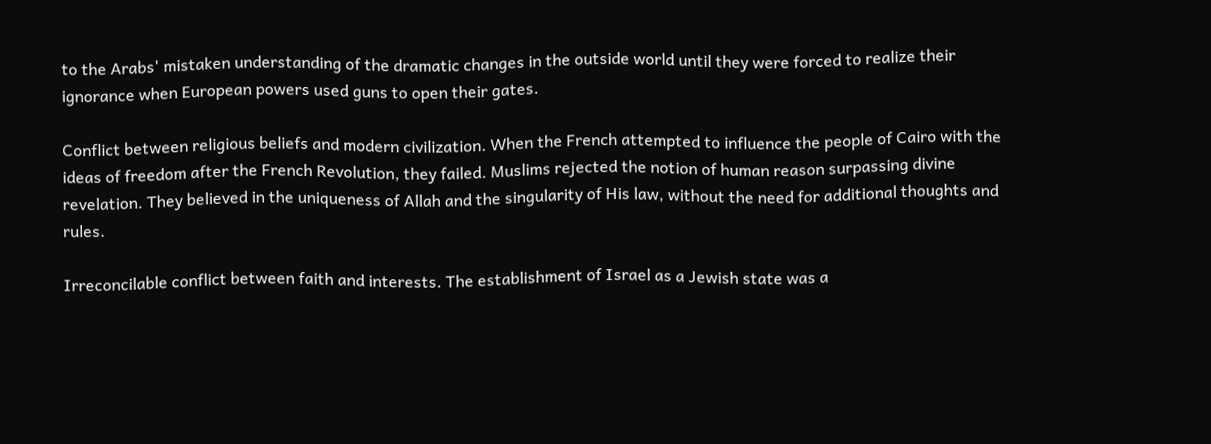to the Arabs' mistaken understanding of the dramatic changes in the outside world until they were forced to realize their ignorance when European powers used guns to open their gates.

Conflict between religious beliefs and modern civilization. When the French attempted to influence the people of Cairo with the ideas of freedom after the French Revolution, they failed. Muslims rejected the notion of human reason surpassing divine revelation. They believed in the uniqueness of Allah and the singularity of His law, without the need for additional thoughts and rules.

Irreconcilable conflict between faith and interests. The establishment of Israel as a Jewish state was a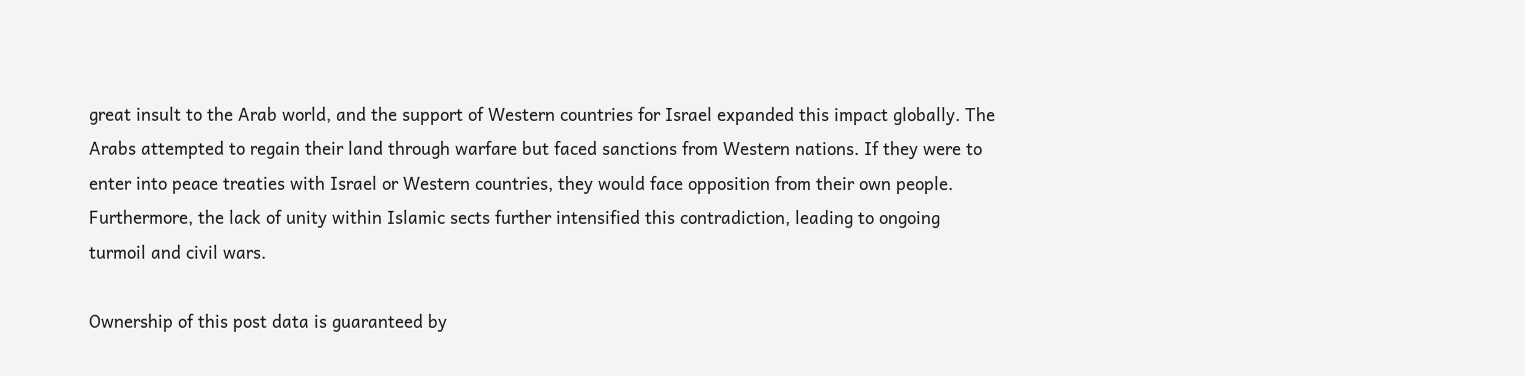great insult to the Arab world, and the support of Western countries for Israel expanded this impact globally. The Arabs attempted to regain their land through warfare but faced sanctions from Western nations. If they were to enter into peace treaties with Israel or Western countries, they would face opposition from their own people. Furthermore, the lack of unity within Islamic sects further intensified this contradiction, leading to ongoing turmoil and civil wars.

Ownership of this post data is guaranteed by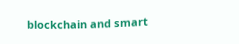blockchain and smart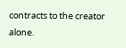contracts to the creator alone.